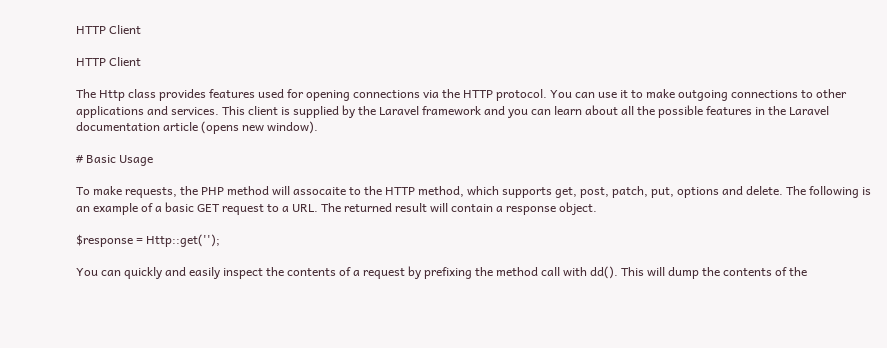HTTP Client

HTTP Client

The Http class provides features used for opening connections via the HTTP protocol. You can use it to make outgoing connections to other applications and services. This client is supplied by the Laravel framework and you can learn about all the possible features in the Laravel documentation article (opens new window).

# Basic Usage

To make requests, the PHP method will assocaite to the HTTP method, which supports get, post, patch, put, options and delete. The following is an example of a basic GET request to a URL. The returned result will contain a response object.

$response = Http::get('');

You can quickly and easily inspect the contents of a request by prefixing the method call with dd(). This will dump the contents of the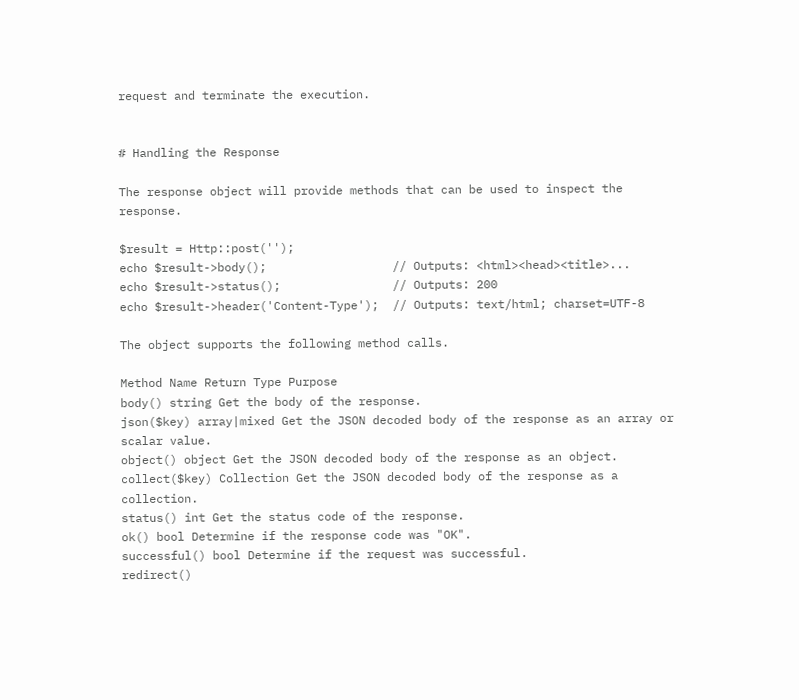request and terminate the execution.


# Handling the Response

The response object will provide methods that can be used to inspect the response.

$result = Http::post('');
echo $result->body();                  // Outputs: <html><head><title>...
echo $result->status();                // Outputs: 200
echo $result->header('Content-Type');  // Outputs: text/html; charset=UTF-8

The object supports the following method calls.

Method Name Return Type Purpose
body() string Get the body of the response.
json($key) array|mixed Get the JSON decoded body of the response as an array or scalar value.
object() object Get the JSON decoded body of the response as an object.
collect($key) Collection Get the JSON decoded body of the response as a collection.
status() int Get the status code of the response.
ok() bool Determine if the response code was "OK".
successful() bool Determine if the request was successful.
redirect()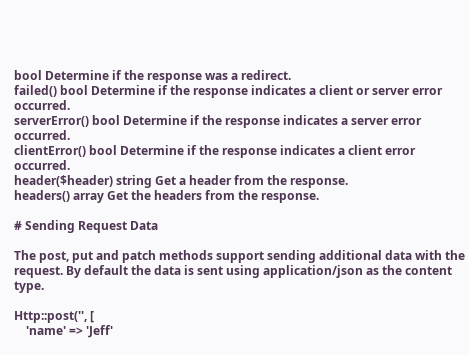bool Determine if the response was a redirect.
failed() bool Determine if the response indicates a client or server error occurred.
serverError() bool Determine if the response indicates a server error occurred.
clientError() bool Determine if the response indicates a client error occurred.
header($header) string Get a header from the response.
headers() array Get the headers from the response.

# Sending Request Data

The post, put and patch methods support sending additional data with the request. By default the data is sent using application/json as the content type.

Http::post('', [
    'name' => 'Jeff'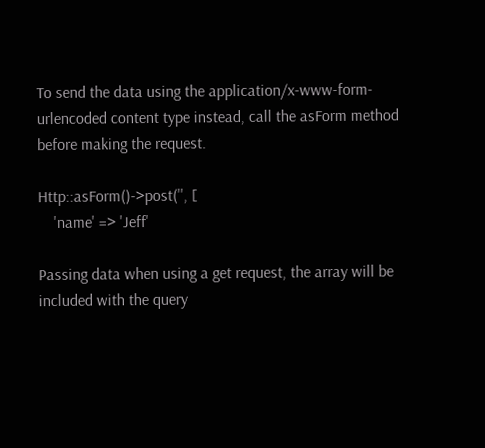To send the data using the application/x-www-form-urlencoded content type instead, call the asForm method before making the request.

Http::asForm()->post('', [
    'name' => 'Jeff'

Passing data when using a get request, the array will be included with the query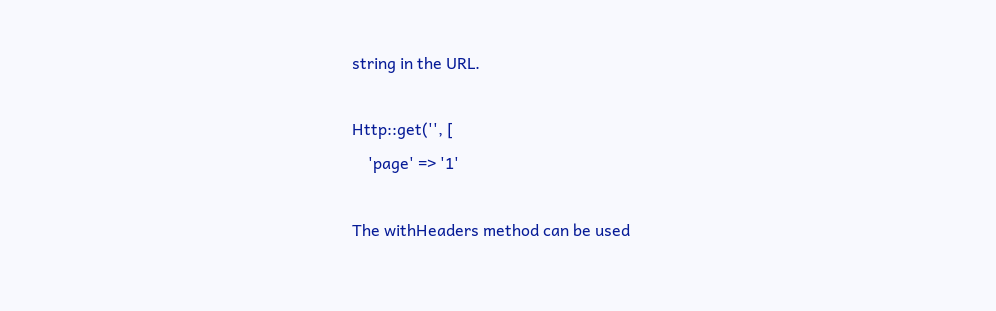string in the URL.

Http::get('', [
    'page' => '1'

The withHeaders method can be used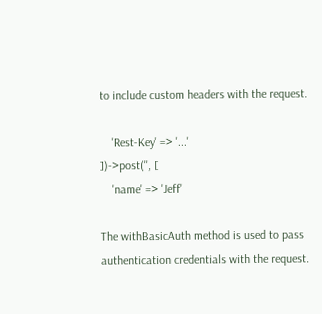to include custom headers with the request.

    'Rest-Key' => '...'
])->post('', [
    'name' => 'Jeff'

The withBasicAuth method is used to pass authentication credentials with the request.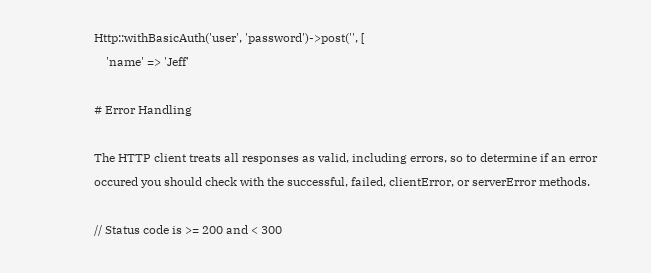Http::withBasicAuth('user', 'password')->post('', [
    'name' => 'Jeff'

# Error Handling

The HTTP client treats all responses as valid, including errors, so to determine if an error occured you should check with the successful, failed, clientError, or serverError methods.

// Status code is >= 200 and < 300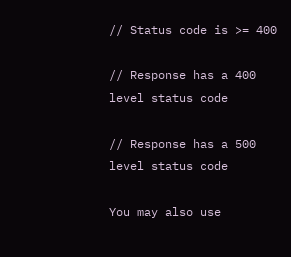// Status code is >= 400

// Response has a 400 level status code

// Response has a 500 level status code

You may also use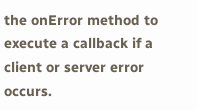the onError method to execute a callback if a client or server error occurs.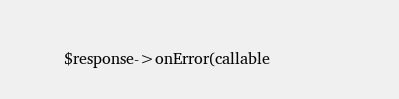$response->onError(callable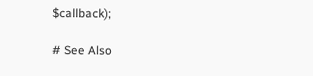$callback);

# See Also